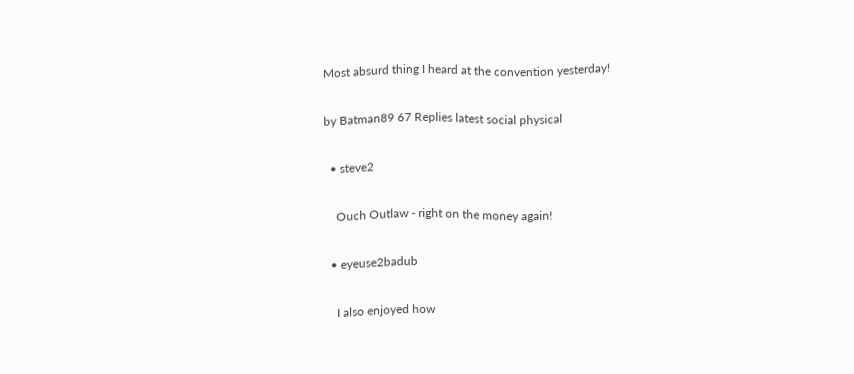Most absurd thing I heard at the convention yesterday!

by Batman89 67 Replies latest social physical

  • steve2

    Ouch Outlaw - right on the money again!

  • eyeuse2badub

    I also enjoyed how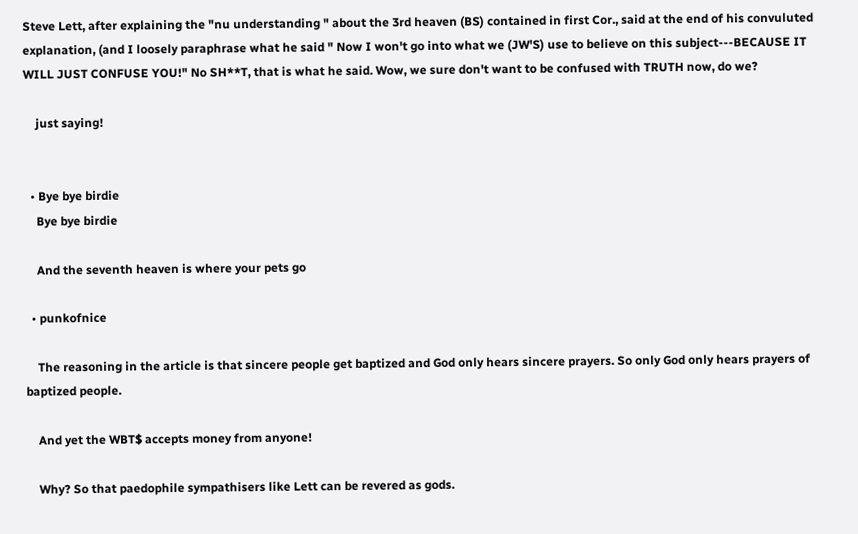Steve Lett, after explaining the "nu understanding " about the 3rd heaven (BS) contained in first Cor., said at the end of his convuluted explanation, (and I loosely paraphrase what he said " Now I won't go into what we (JW'S) use to believe on this subject---BECAUSE IT WILL JUST CONFUSE YOU!" No SH**T, that is what he said. Wow, we sure don't want to be confused with TRUTH now, do we?

    just saying!


  • Bye bye birdie
    Bye bye birdie

    And the seventh heaven is where your pets go

  • punkofnice

    The reasoning in the article is that sincere people get baptized and God only hears sincere prayers. So only God only hears prayers of baptized people.

    And yet the WBT$ accepts money from anyone!

    Why? So that paedophile sympathisers like Lett can be revered as gods.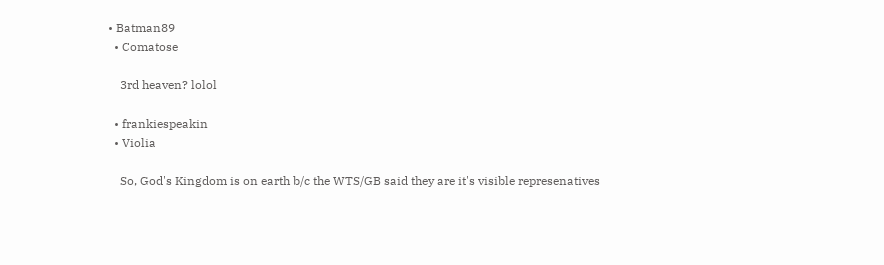• Batman89
  • Comatose

    3rd heaven? lolol

  • frankiespeakin
  • Violia

    So, God's Kingdom is on earth b/c the WTS/GB said they are it's visible represenatives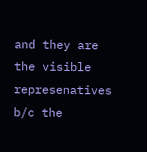and they are the visible represenatives b/c the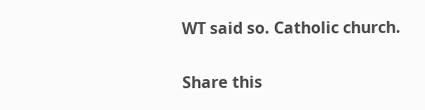WT said so. Catholic church.

Share this